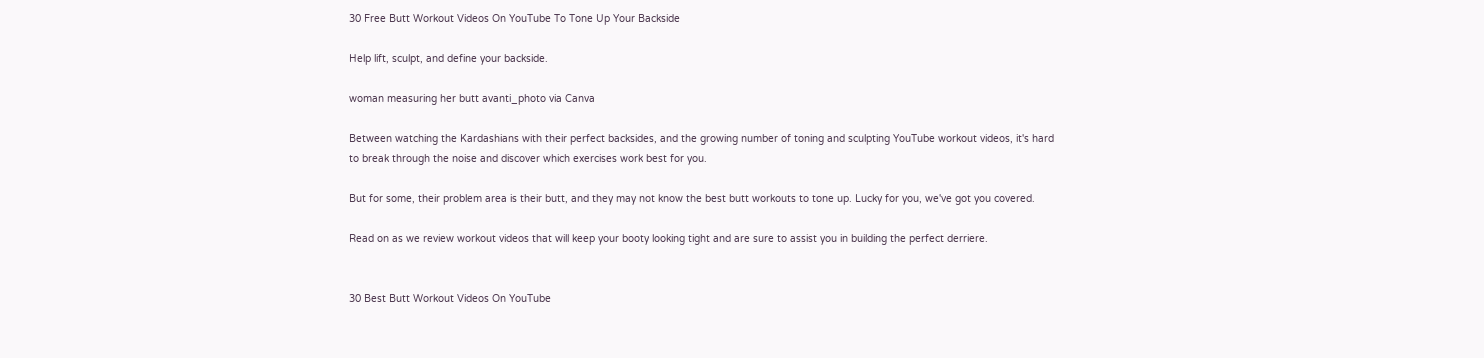30 Free Butt Workout Videos On YouTube To Tone Up Your Backside

Help lift, sculpt, and define your backside.

woman measuring her butt avanti_photo via Canva

Between watching the Kardashians with their perfect backsides, and the growing number of toning and sculpting YouTube workout videos, it's hard to break through the noise and discover which exercises work best for you.

But for some, their problem area is their butt, and they may not know the best butt workouts to tone up. Lucky for you, we've got you covered.

Read on as we review workout videos that will keep your booty looking tight and are sure to assist you in building the perfect derriere.


30 Best Butt Workout Videos On YouTube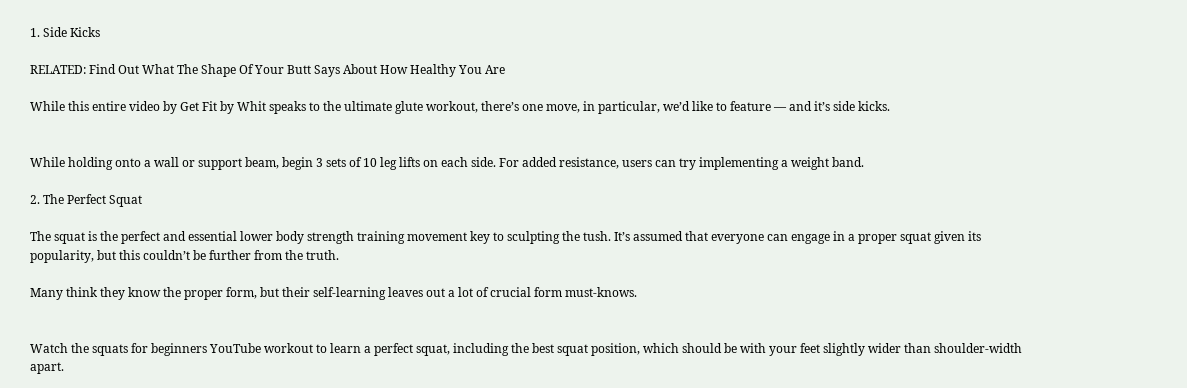1. Side Kicks

RELATED: Find Out What The Shape Of Your Butt Says About How Healthy You Are

While this entire video by Get Fit by Whit speaks to the ultimate glute workout, there’s one move, in particular, we’d like to feature — and it’s side kicks.


While holding onto a wall or support beam, begin 3 sets of 10 leg lifts on each side. For added resistance, users can try implementing a weight band.

2. The Perfect Squat

The squat is the perfect and essential lower body strength training movement key to sculpting the tush. It’s assumed that everyone can engage in a proper squat given its popularity, but this couldn’t be further from the truth.

Many think they know the proper form, but their self-learning leaves out a lot of crucial form must-knows.


Watch the squats for beginners YouTube workout to learn a perfect squat, including the best squat position, which should be with your feet slightly wider than shoulder-width apart.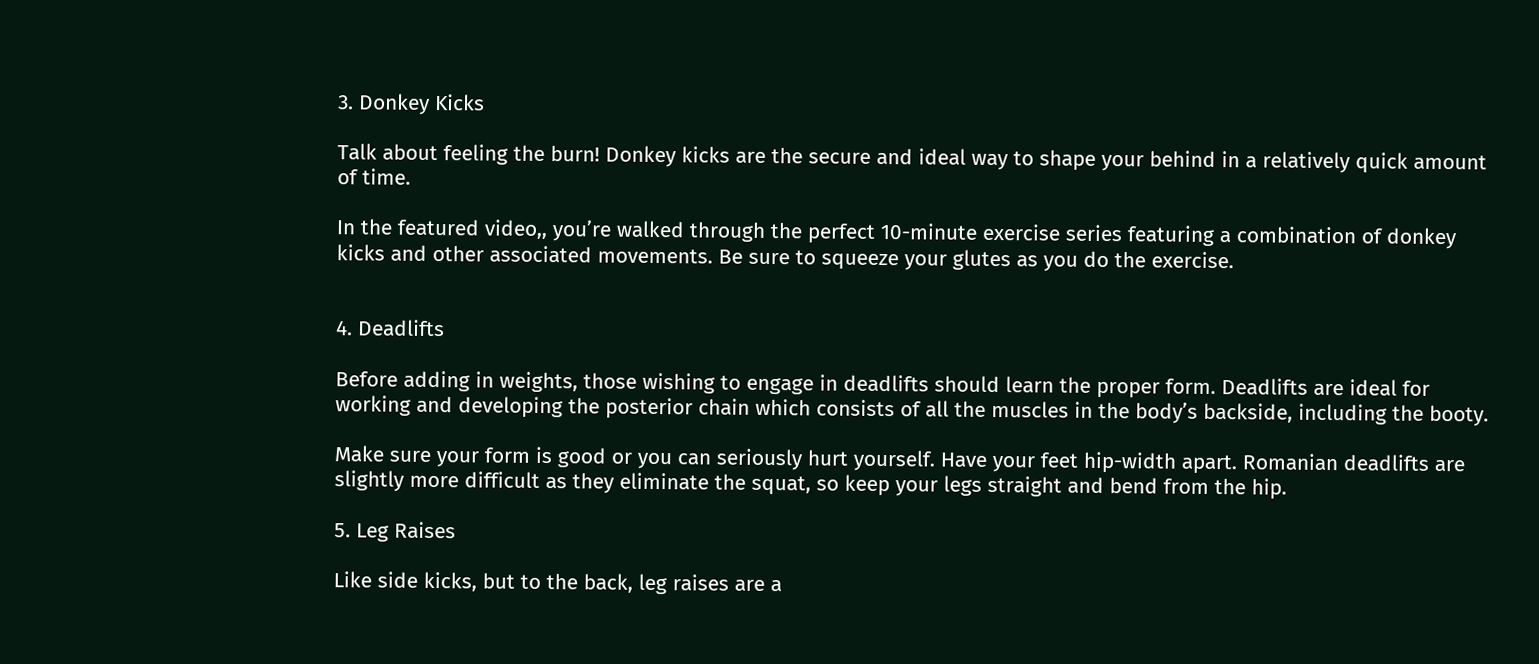3. Donkey Kicks

Talk about feeling the burn! Donkey kicks are the secure and ideal way to shape your behind in a relatively quick amount of time.

In the featured video,, you’re walked through the perfect 10-minute exercise series featuring a combination of donkey kicks and other associated movements. Be sure to squeeze your glutes as you do the exercise.


4. Deadlifts

Before adding in weights, those wishing to engage in deadlifts should learn the proper form. Deadlifts are ideal for working and developing the posterior chain which consists of all the muscles in the body’s backside, including the booty.

Make sure your form is good or you can seriously hurt yourself. Have your feet hip-width apart. Romanian deadlifts are slightly more difficult as they eliminate the squat, so keep your legs straight and bend from the hip.

5. Leg Raises

Like side kicks, but to the back, leg raises are a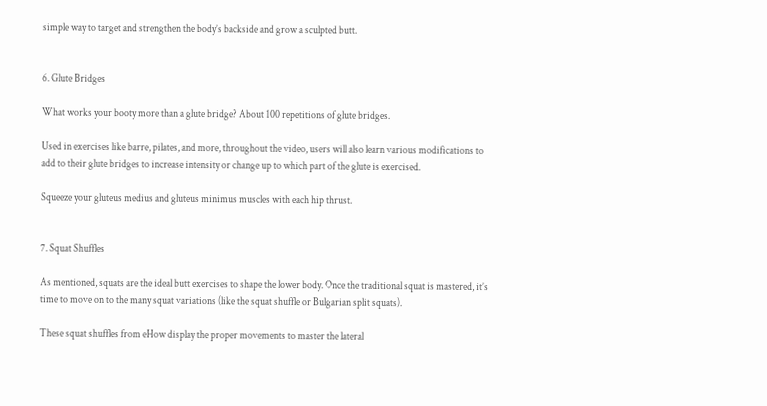simple way to target and strengthen the body’s backside and grow a sculpted butt.


6. Glute Bridges

What works your booty more than a glute bridge? About 100 repetitions of glute bridges.

Used in exercises like barre, pilates, and more, throughout the video, users will also learn various modifications to add to their glute bridges to increase intensity or change up to which part of the glute is exercised.

Squeeze your gluteus medius and gluteus minimus muscles with each hip thrust.


7. Squat Shuffles

As mentioned, squats are the ideal butt exercises to shape the lower body. Once the traditional squat is mastered, it’s time to move on to the many squat variations (like the squat shuffle or Bulgarian split squats).

These squat shuffles from eHow display the proper movements to master the lateral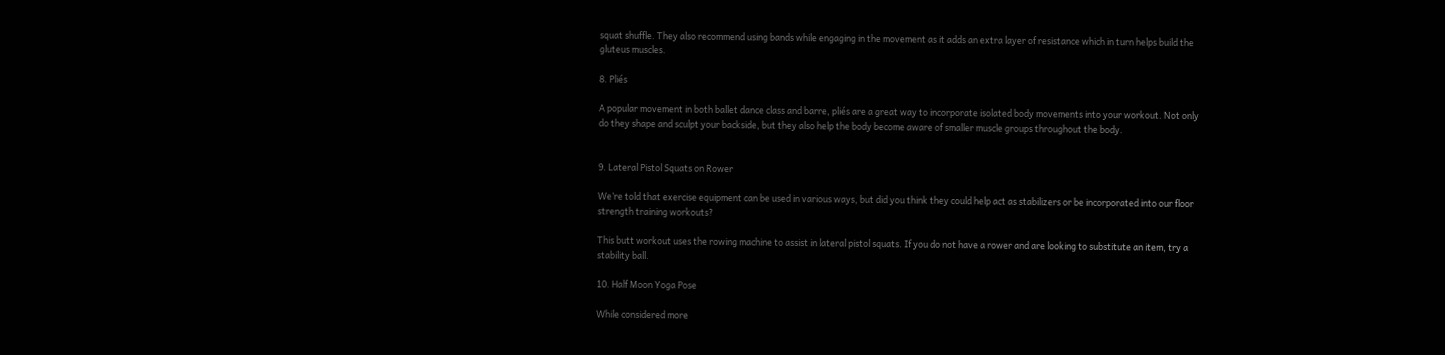squat shuffle. They also recommend using bands while engaging in the movement as it adds an extra layer of resistance which in turn helps build the gluteus muscles.

8. Pliés

A popular movement in both ballet dance class and barre, pliés are a great way to incorporate isolated body movements into your workout. Not only do they shape and sculpt your backside, but they also help the body become aware of smaller muscle groups throughout the body.


9. Lateral Pistol Squats on Rower

We’re told that exercise equipment can be used in various ways, but did you think they could help act as stabilizers or be incorporated into our floor strength training workouts?

This butt workout uses the rowing machine to assist in lateral pistol squats. If you do not have a rower and are looking to substitute an item, try a stability ball.

10. Half Moon Yoga Pose

While considered more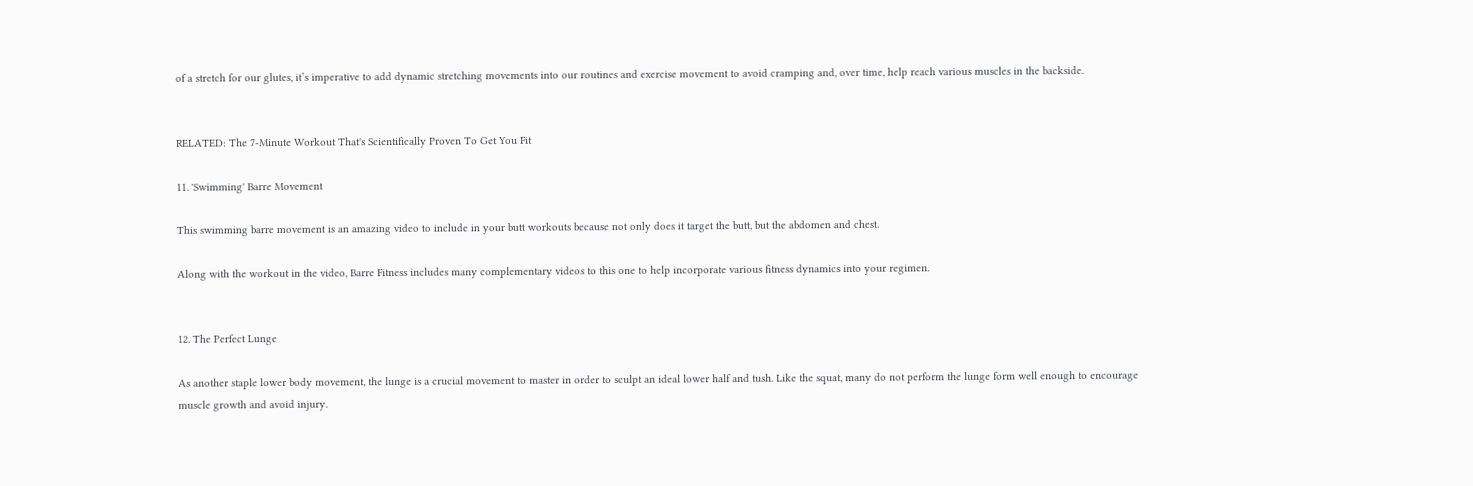of a stretch for our glutes, it’s imperative to add dynamic stretching movements into our routines and exercise movement to avoid cramping and, over time, help reach various muscles in the backside.


RELATED: The 7-Minute Workout That's Scientifically Proven To Get You Fit

11. 'Swimming' Barre Movement

This swimming barre movement is an amazing video to include in your butt workouts because not only does it target the butt, but the abdomen and chest.

Along with the workout in the video, Barre Fitness includes many complementary videos to this one to help incorporate various fitness dynamics into your regimen.


12. The Perfect Lunge

As another staple lower body movement, the lunge is a crucial movement to master in order to sculpt an ideal lower half and tush. Like the squat, many do not perform the lunge form well enough to encourage muscle growth and avoid injury.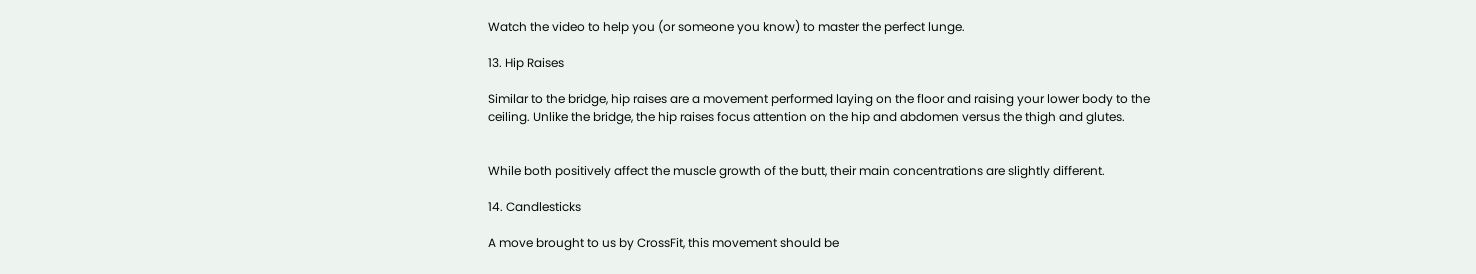Watch the video to help you (or someone you know) to master the perfect lunge.

13. Hip Raises

Similar to the bridge, hip raises are a movement performed laying on the floor and raising your lower body to the ceiling. Unlike the bridge, the hip raises focus attention on the hip and abdomen versus the thigh and glutes.


While both positively affect the muscle growth of the butt, their main concentrations are slightly different.

14. Candlesticks

A move brought to us by CrossFit, this movement should be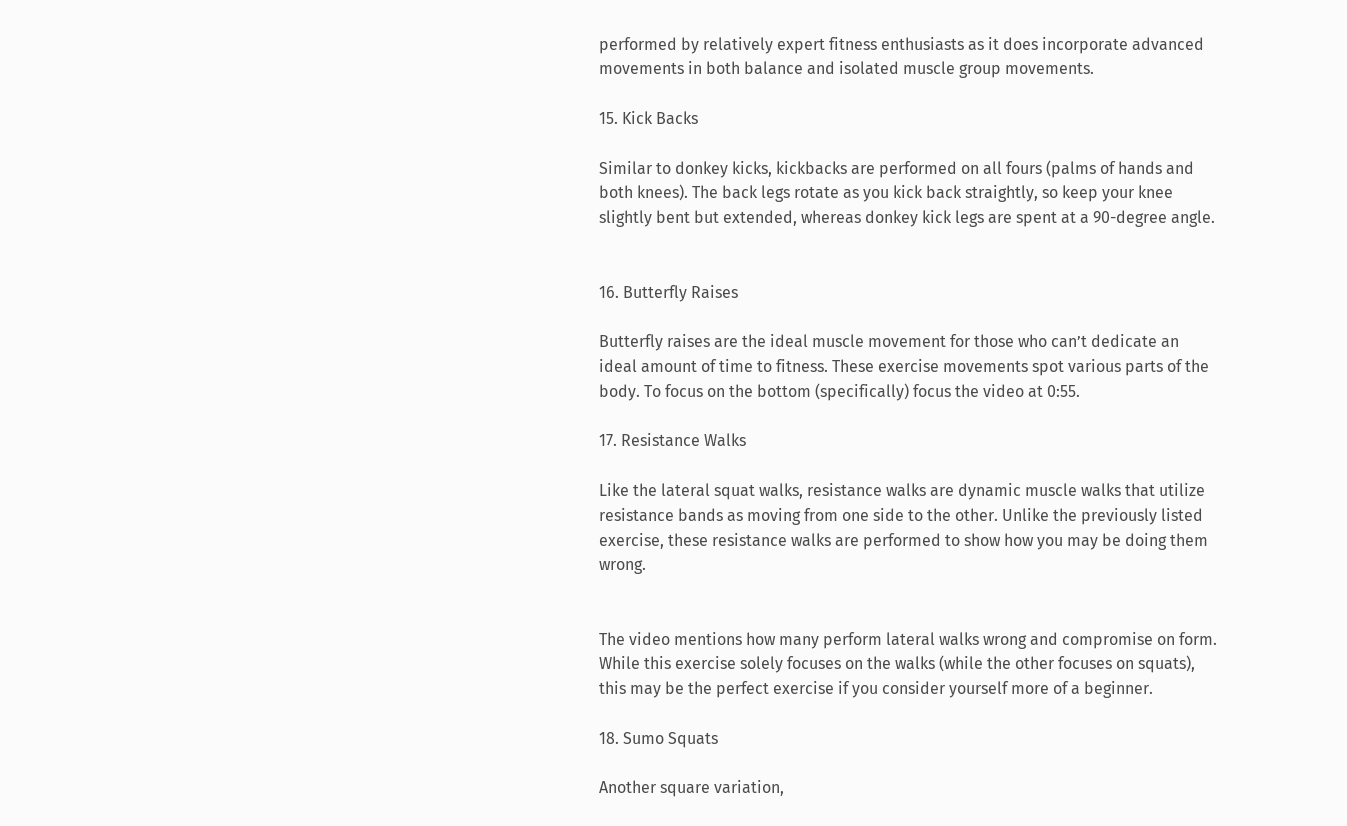performed by relatively expert fitness enthusiasts as it does incorporate advanced movements in both balance and isolated muscle group movements.

15. Kick Backs

Similar to donkey kicks, kickbacks are performed on all fours (palms of hands and both knees). The back legs rotate as you kick back straightly, so keep your knee slightly bent but extended, whereas donkey kick legs are spent at a 90-degree angle.


16. Butterfly Raises

Butterfly raises are the ideal muscle movement for those who can’t dedicate an ideal amount of time to fitness. These exercise movements spot various parts of the body. To focus on the bottom (specifically) focus the video at 0:55.

17. Resistance Walks

Like the lateral squat walks, resistance walks are dynamic muscle walks that utilize resistance bands as moving from one side to the other. Unlike the previously listed exercise, these resistance walks are performed to show how you may be doing them wrong.


The video mentions how many perform lateral walks wrong and compromise on form. While this exercise solely focuses on the walks (while the other focuses on squats), this may be the perfect exercise if you consider yourself more of a beginner.

18. Sumo Squats

Another square variation,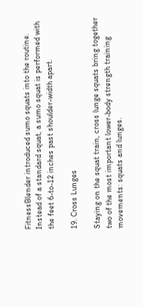FitnessBlender introduced sumo squats into the routine. Instead of a standard squat, a sumo squat is performed with the feet 6-to-12 inches past shoulder-width apart.

19. Cross Lunges

Staying on the squat train, cross lunge squats bring together two of the most important lower-body strength training movements: squats and lunges.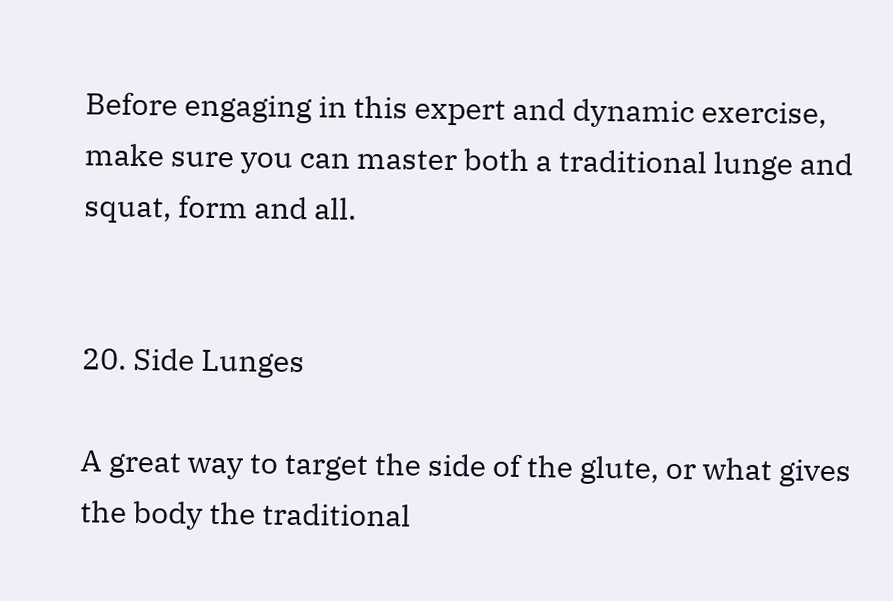Before engaging in this expert and dynamic exercise, make sure you can master both a traditional lunge and squat, form and all.


20. Side Lunges

A great way to target the side of the glute, or what gives the body the traditional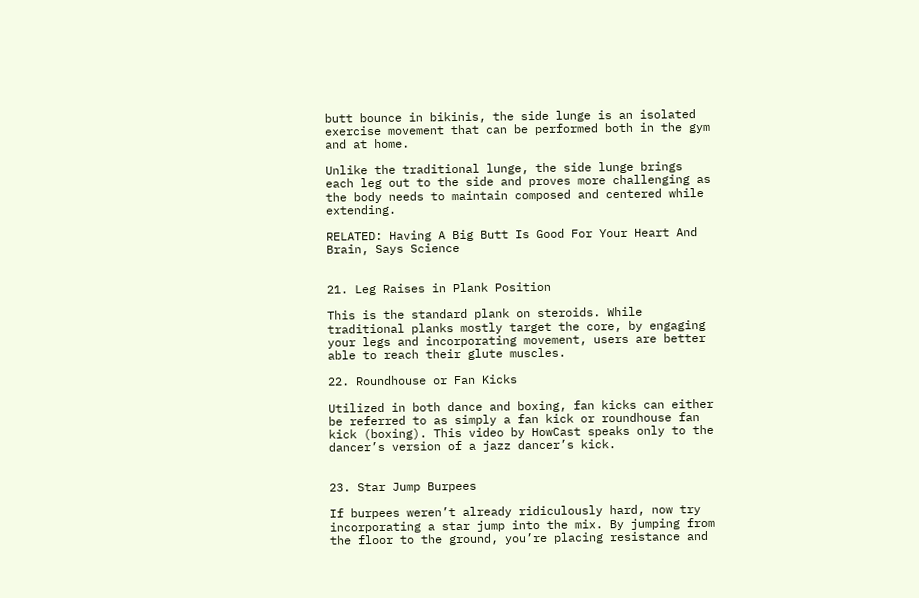butt bounce in bikinis, the side lunge is an isolated exercise movement that can be performed both in the gym and at home.

Unlike the traditional lunge, the side lunge brings each leg out to the side and proves more challenging as the body needs to maintain composed and centered while extending.

RELATED: Having A Big Butt Is Good For Your Heart And Brain, Says Science


21. Leg Raises in Plank Position

This is the standard plank on steroids. While traditional planks mostly target the core, by engaging your legs and incorporating movement, users are better able to reach their glute muscles.

22. Roundhouse or Fan Kicks

Utilized in both dance and boxing, fan kicks can either be referred to as simply a fan kick or roundhouse fan kick (boxing). This video by HowCast speaks only to the dancer’s version of a jazz dancer’s kick.


23. Star Jump Burpees

If burpees weren’t already ridiculously hard, now try incorporating a star jump into the mix. By jumping from the floor to the ground, you’re placing resistance and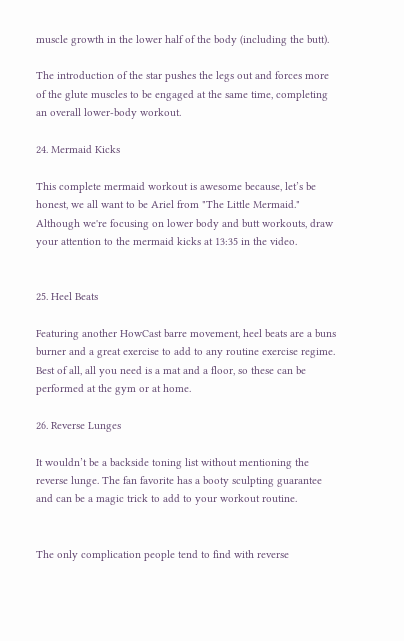muscle growth in the lower half of the body (including the butt).

The introduction of the star pushes the legs out and forces more of the glute muscles to be engaged at the same time, completing an overall lower-body workout.

24. Mermaid Kicks

This complete mermaid workout is awesome because, let’s be honest, we all want to be Ariel from "The Little Mermaid." Although we're focusing on lower body and butt workouts, draw your attention to the mermaid kicks at 13:35 in the video.


25. Heel Beats

Featuring another HowCast barre movement, heel beats are a buns burner and a great exercise to add to any routine exercise regime. Best of all, all you need is a mat and a floor, so these can be performed at the gym or at home.

26. Reverse Lunges

It wouldn’t be a backside toning list without mentioning the reverse lunge. The fan favorite has a booty sculpting guarantee and can be a magic trick to add to your workout routine.


The only complication people tend to find with reverse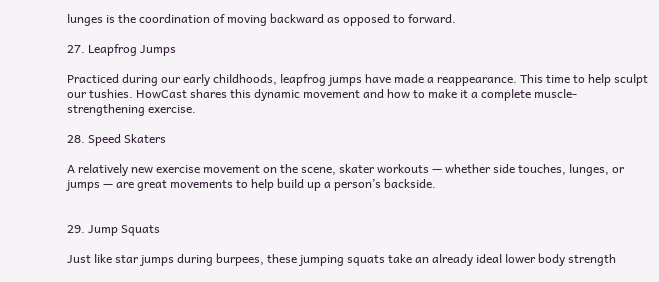lunges is the coordination of moving backward as opposed to forward.

27. Leapfrog Jumps

Practiced during our early childhoods, leapfrog jumps have made a reappearance. This time to help sculpt our tushies. HowCast shares this dynamic movement and how to make it a complete muscle-strengthening exercise.

28. Speed Skaters

A relatively new exercise movement on the scene, skater workouts — whether side touches, lunges, or jumps — are great movements to help build up a person’s backside.


29. Jump Squats

Just like star jumps during burpees, these jumping squats take an already ideal lower body strength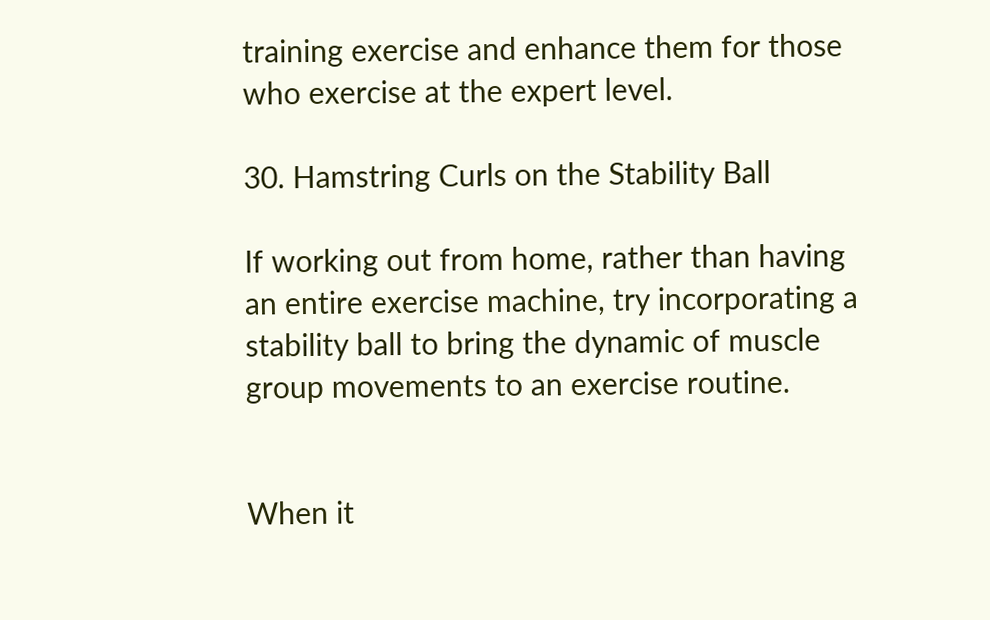training exercise and enhance them for those who exercise at the expert level.

30. Hamstring Curls on the Stability Ball

If working out from home, rather than having an entire exercise machine, try incorporating a stability ball to bring the dynamic of muscle group movements to an exercise routine.


When it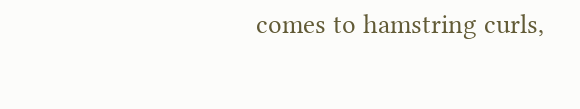comes to hamstring curls,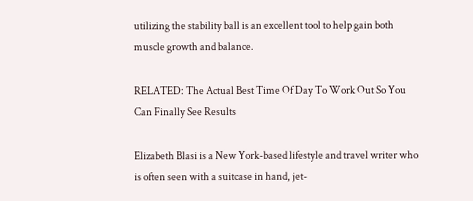utilizing the stability ball is an excellent tool to help gain both muscle growth and balance.

RELATED: The Actual Best Time Of Day To Work Out So You Can Finally See Results

Elizabeth Blasi is a New York-based lifestyle and travel writer who is often seen with a suitcase in hand, jet-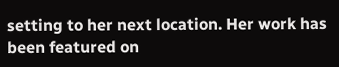setting to her next location. Her work has been featured on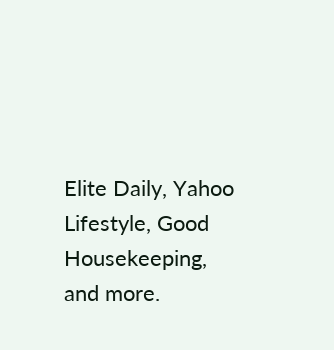Elite Daily, Yahoo Lifestyle, Good Housekeeping, and more.